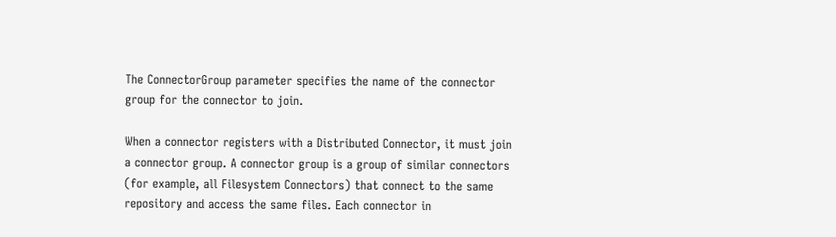The ConnectorGroup parameter specifies the name of the connector group for the connector to join.

When a connector registers with a Distributed Connector, it must join a connector group. A connector group is a group of similar connectors (for example, all Filesystem Connectors) that connect to the same repository and access the same files. Each connector in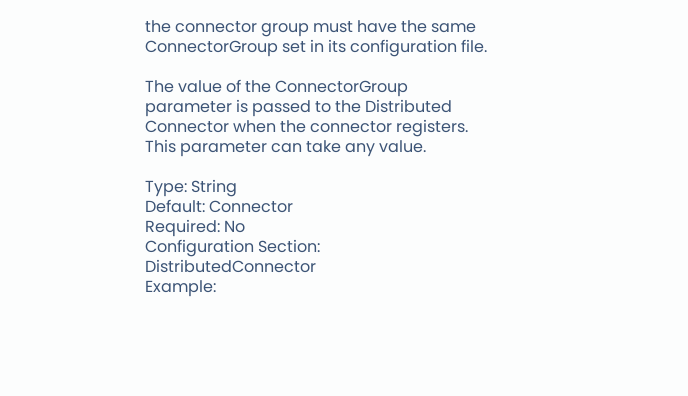the connector group must have the same ConnectorGroup set in its configuration file.

The value of the ConnectorGroup parameter is passed to the Distributed Connector when the connector registers. This parameter can take any value.

Type: String
Default: Connector
Required: No
Configuration Section: DistributedConnector
Example: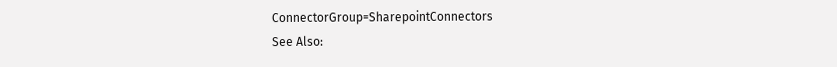ConnectorGroup=SharepointConnectors
See Also: